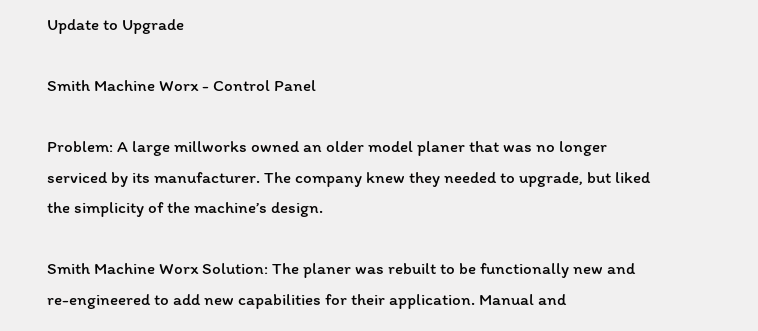Update to Upgrade

Smith Machine Worx - Control Panel

Problem: A large millworks owned an older model planer that was no longer serviced by its manufacturer. The company knew they needed to upgrade, but liked the simplicity of the machine’s design.

Smith Machine Worx Solution: The planer was rebuilt to be functionally new and re-engineered to add new capabilities for their application. Manual and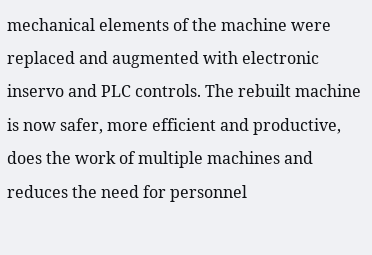mechanical elements of the machine were replaced and augmented with electronic inservo and PLC controls. The rebuilt machine is now safer, more efficient and productive, does the work of multiple machines and reduces the need for personnel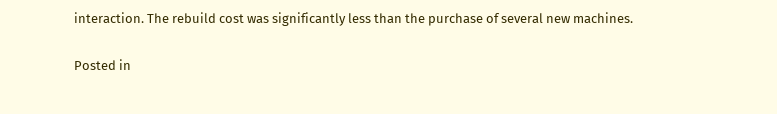interaction. The rebuild cost was significantly less than the purchase of several new machines.

Posted in